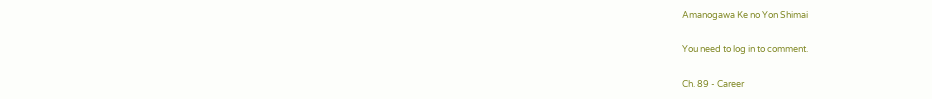Amanogawa Ke no Yon Shimai

You need to log in to comment.

Ch. 89 - Career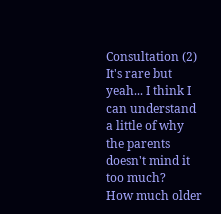Consultation (2)
It's rare but yeah... I think I can understand a little of why the parents doesn't mind it too much?
How much older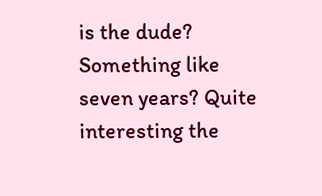is the dude? Something like seven years? Quite interesting the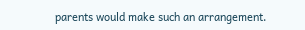parents would make such an arrangement.